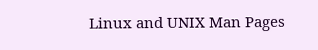Linux and UNIX Man Pages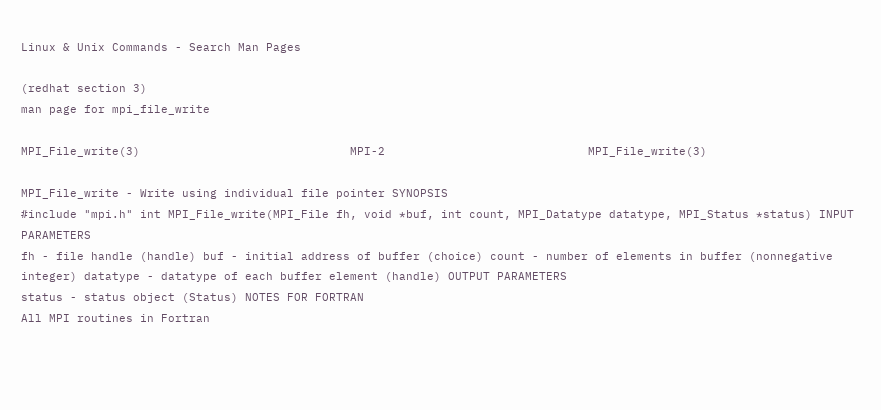Linux & Unix Commands - Search Man Pages

(redhat section 3)
man page for mpi_file_write

MPI_File_write(3)                              MPI-2                             MPI_File_write(3)

MPI_File_write - Write using individual file pointer SYNOPSIS
#include "mpi.h" int MPI_File_write(MPI_File fh, void *buf, int count, MPI_Datatype datatype, MPI_Status *status) INPUT PARAMETERS
fh - file handle (handle) buf - initial address of buffer (choice) count - number of elements in buffer (nonnegative integer) datatype - datatype of each buffer element (handle) OUTPUT PARAMETERS
status - status object (Status) NOTES FOR FORTRAN
All MPI routines in Fortran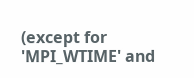(except for 'MPI_WTIME' and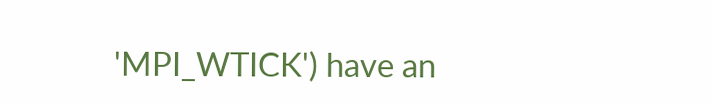'MPI_WTICK') have an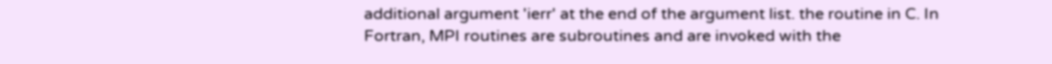additional argument 'ierr' at the end of the argument list. the routine in C. In Fortran, MPI routines are subroutines and are invoked with the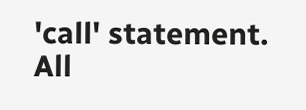'call' statement. All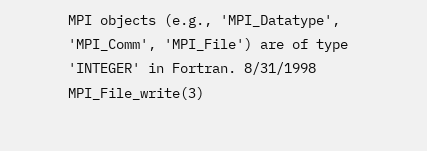MPI objects (e.g., 'MPI_Datatype', 'MPI_Comm', 'MPI_File') are of type 'INTEGER' in Fortran. 8/31/1998 MPI_File_write(3)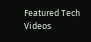Featured Tech Videos